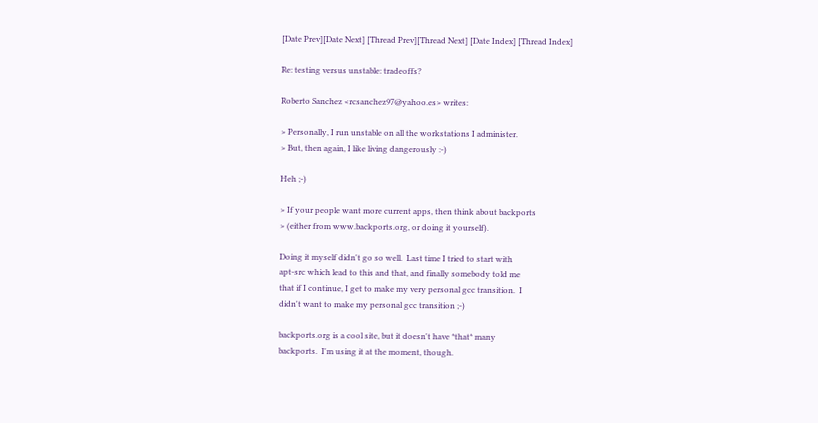[Date Prev][Date Next] [Thread Prev][Thread Next] [Date Index] [Thread Index]

Re: testing versus unstable: tradeoffs?

Roberto Sanchez <rcsanchez97@yahoo.es> writes:

> Personally, I run unstable on all the workstations I administer.
> But, then again, I like living dangerously :-)

Heh ;-)

> If your people want more current apps, then think about backports
> (either from www.backports.org, or doing it yourself).

Doing it myself didn't go so well.  Last time I tried to start with
apt-src which lead to this and that, and finally somebody told me
that if I continue, I get to make my very personal gcc transition.  I
didn't want to make my personal gcc transition ;-)

backports.org is a cool site, but it doesn't have *that* many
backports.  I'm using it at the moment, though.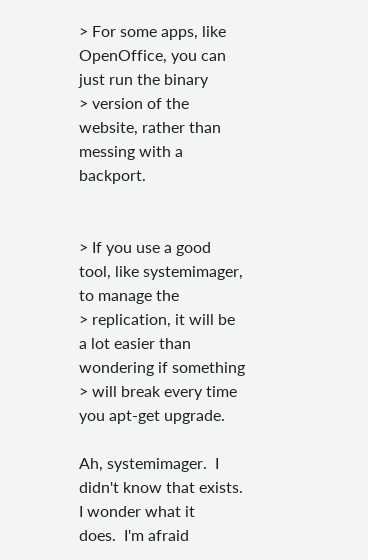> For some apps, like OpenOffice, you can just run the binary
> version of the website, rather than messing with a backport.


> If you use a good tool, like systemimager, to manage the
> replication, it will be a lot easier than wondering if something
> will break every time you apt-get upgrade.

Ah, systemimager.  I didn't know that exists.  I wonder what it
does.  I'm afraid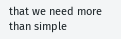that we need more than simple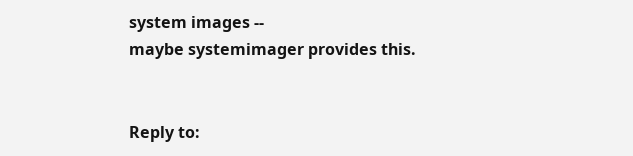system images --
maybe systemimager provides this.


Reply to: